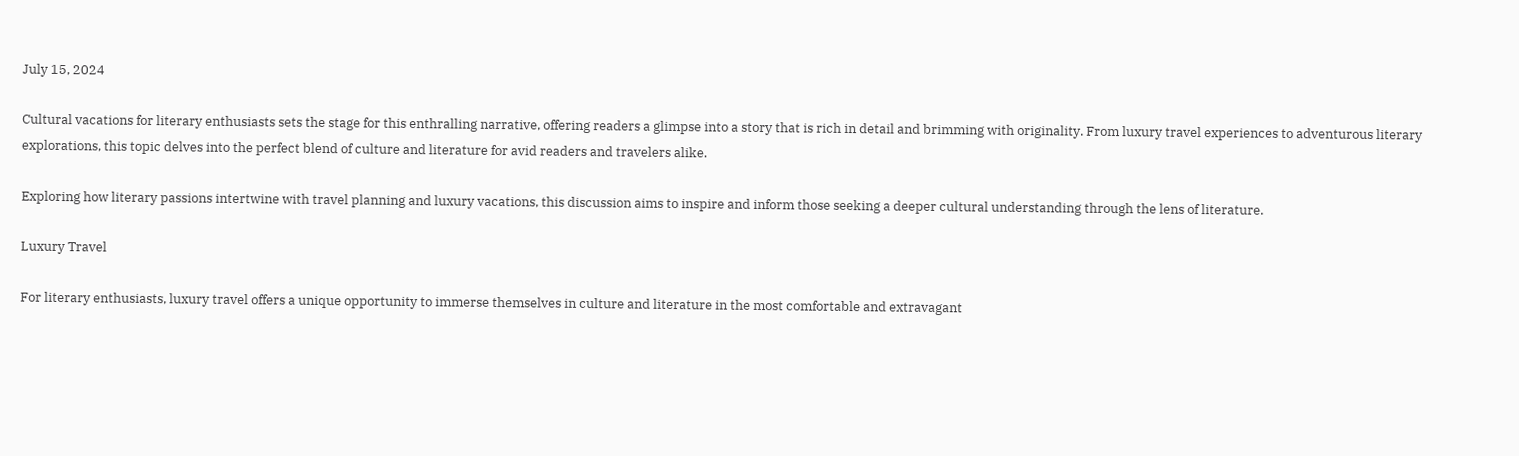July 15, 2024

Cultural vacations for literary enthusiasts sets the stage for this enthralling narrative, offering readers a glimpse into a story that is rich in detail and brimming with originality. From luxury travel experiences to adventurous literary explorations, this topic delves into the perfect blend of culture and literature for avid readers and travelers alike.

Exploring how literary passions intertwine with travel planning and luxury vacations, this discussion aims to inspire and inform those seeking a deeper cultural understanding through the lens of literature.

Luxury Travel

For literary enthusiasts, luxury travel offers a unique opportunity to immerse themselves in culture and literature in the most comfortable and extravagant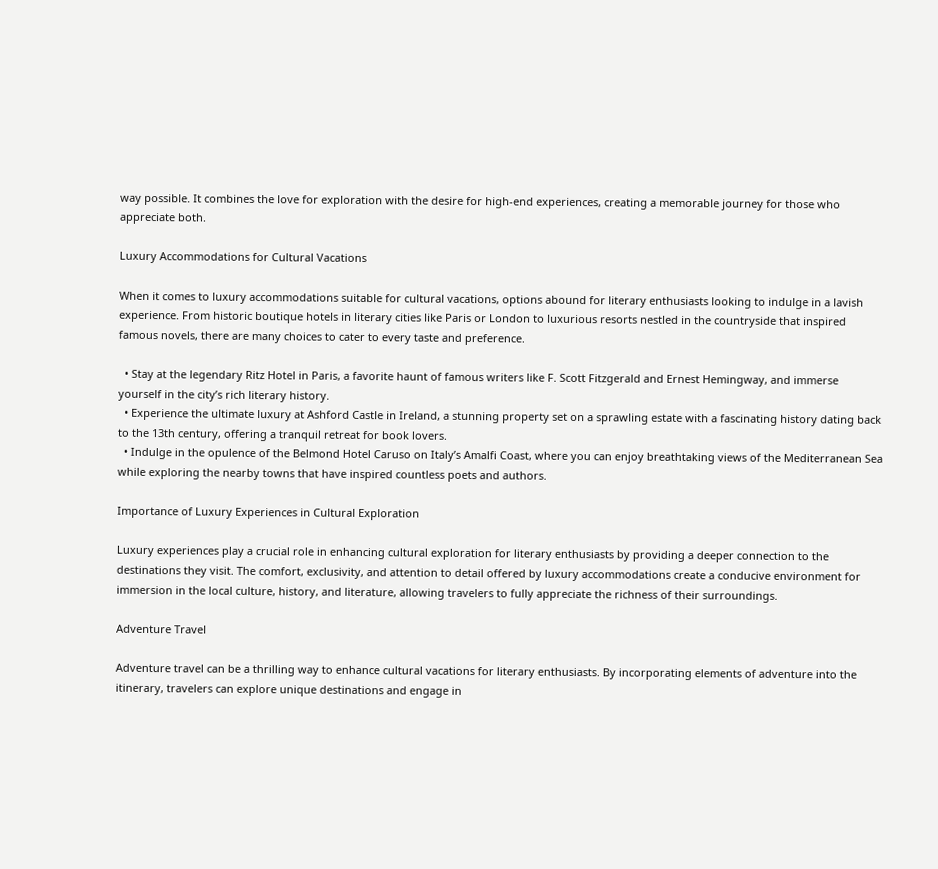way possible. It combines the love for exploration with the desire for high-end experiences, creating a memorable journey for those who appreciate both.

Luxury Accommodations for Cultural Vacations

When it comes to luxury accommodations suitable for cultural vacations, options abound for literary enthusiasts looking to indulge in a lavish experience. From historic boutique hotels in literary cities like Paris or London to luxurious resorts nestled in the countryside that inspired famous novels, there are many choices to cater to every taste and preference.

  • Stay at the legendary Ritz Hotel in Paris, a favorite haunt of famous writers like F. Scott Fitzgerald and Ernest Hemingway, and immerse yourself in the city’s rich literary history.
  • Experience the ultimate luxury at Ashford Castle in Ireland, a stunning property set on a sprawling estate with a fascinating history dating back to the 13th century, offering a tranquil retreat for book lovers.
  • Indulge in the opulence of the Belmond Hotel Caruso on Italy’s Amalfi Coast, where you can enjoy breathtaking views of the Mediterranean Sea while exploring the nearby towns that have inspired countless poets and authors.

Importance of Luxury Experiences in Cultural Exploration

Luxury experiences play a crucial role in enhancing cultural exploration for literary enthusiasts by providing a deeper connection to the destinations they visit. The comfort, exclusivity, and attention to detail offered by luxury accommodations create a conducive environment for immersion in the local culture, history, and literature, allowing travelers to fully appreciate the richness of their surroundings.

Adventure Travel

Adventure travel can be a thrilling way to enhance cultural vacations for literary enthusiasts. By incorporating elements of adventure into the itinerary, travelers can explore unique destinations and engage in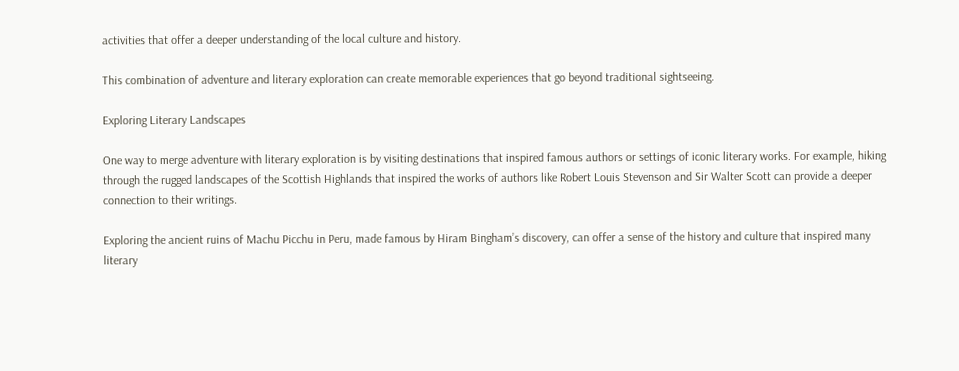activities that offer a deeper understanding of the local culture and history.

This combination of adventure and literary exploration can create memorable experiences that go beyond traditional sightseeing.

Exploring Literary Landscapes

One way to merge adventure with literary exploration is by visiting destinations that inspired famous authors or settings of iconic literary works. For example, hiking through the rugged landscapes of the Scottish Highlands that inspired the works of authors like Robert Louis Stevenson and Sir Walter Scott can provide a deeper connection to their writings.

Exploring the ancient ruins of Machu Picchu in Peru, made famous by Hiram Bingham’s discovery, can offer a sense of the history and culture that inspired many literary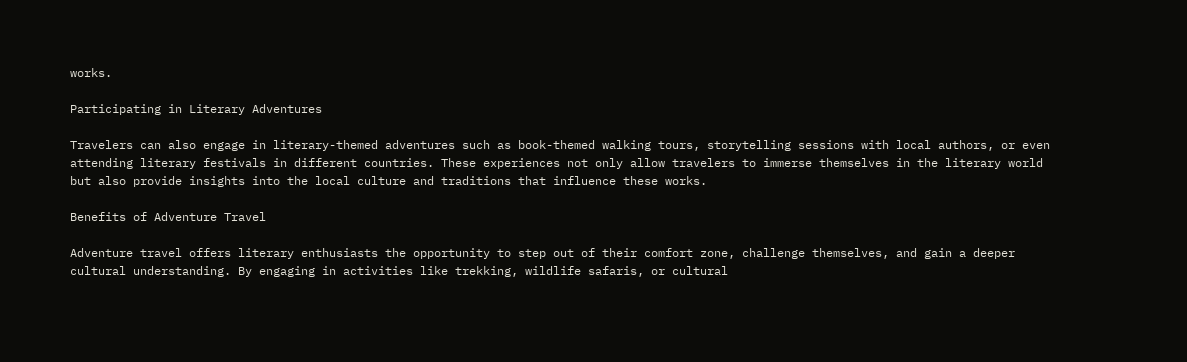works.

Participating in Literary Adventures

Travelers can also engage in literary-themed adventures such as book-themed walking tours, storytelling sessions with local authors, or even attending literary festivals in different countries. These experiences not only allow travelers to immerse themselves in the literary world but also provide insights into the local culture and traditions that influence these works.

Benefits of Adventure Travel

Adventure travel offers literary enthusiasts the opportunity to step out of their comfort zone, challenge themselves, and gain a deeper cultural understanding. By engaging in activities like trekking, wildlife safaris, or cultural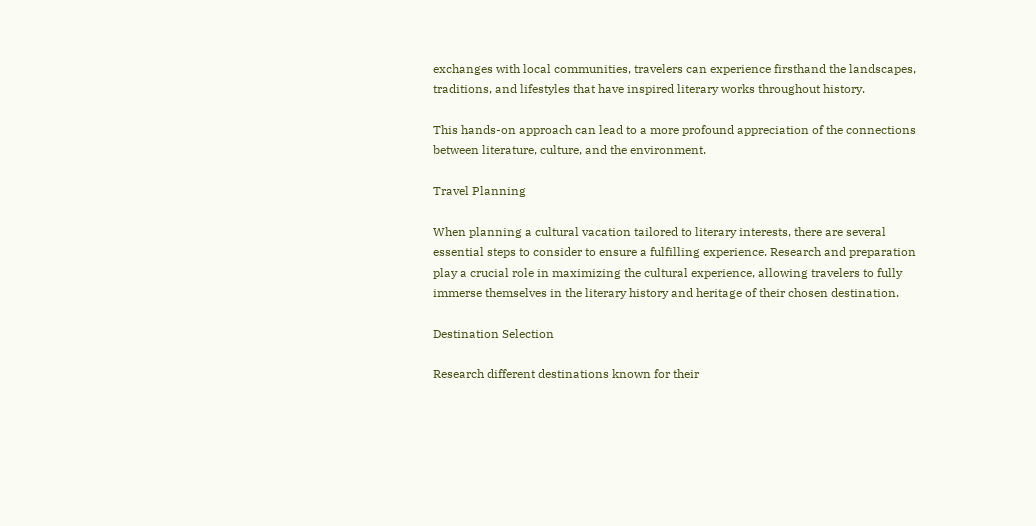exchanges with local communities, travelers can experience firsthand the landscapes, traditions, and lifestyles that have inspired literary works throughout history.

This hands-on approach can lead to a more profound appreciation of the connections between literature, culture, and the environment.

Travel Planning

When planning a cultural vacation tailored to literary interests, there are several essential steps to consider to ensure a fulfilling experience. Research and preparation play a crucial role in maximizing the cultural experience, allowing travelers to fully immerse themselves in the literary history and heritage of their chosen destination.

Destination Selection

Research different destinations known for their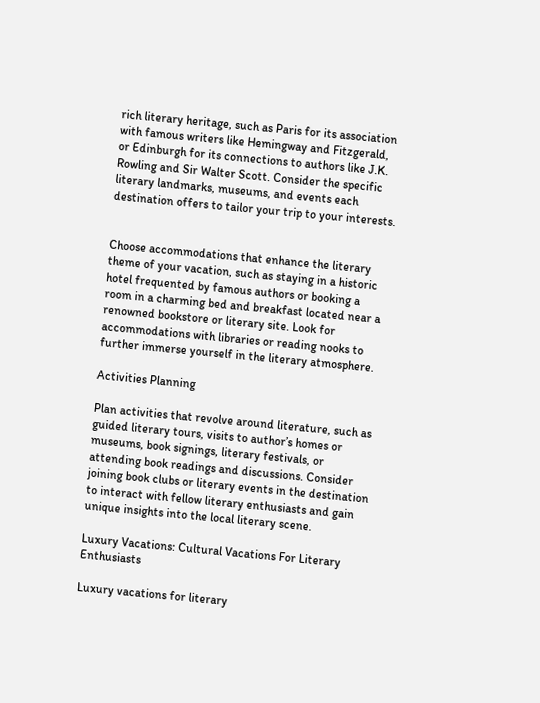rich literary heritage, such as Paris for its association with famous writers like Hemingway and Fitzgerald, or Edinburgh for its connections to authors like J.K. Rowling and Sir Walter Scott. Consider the specific literary landmarks, museums, and events each destination offers to tailor your trip to your interests.


Choose accommodations that enhance the literary theme of your vacation, such as staying in a historic hotel frequented by famous authors or booking a room in a charming bed and breakfast located near a renowned bookstore or literary site. Look for accommodations with libraries or reading nooks to further immerse yourself in the literary atmosphere.

Activities Planning

Plan activities that revolve around literature, such as guided literary tours, visits to author’s homes or museums, book signings, literary festivals, or attending book readings and discussions. Consider joining book clubs or literary events in the destination to interact with fellow literary enthusiasts and gain unique insights into the local literary scene.

Luxury Vacations: Cultural Vacations For Literary Enthusiasts

Luxury vacations for literary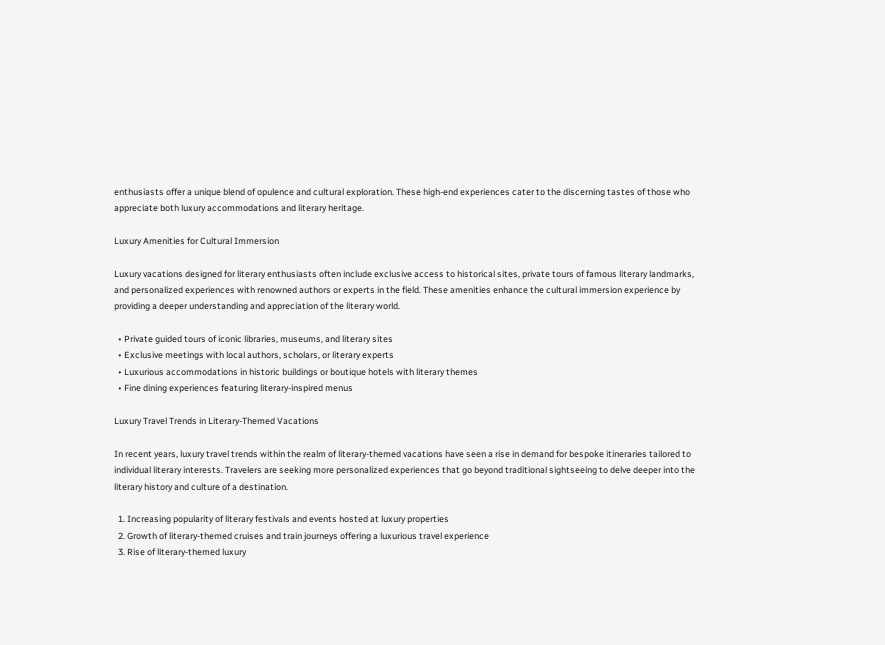enthusiasts offer a unique blend of opulence and cultural exploration. These high-end experiences cater to the discerning tastes of those who appreciate both luxury accommodations and literary heritage.

Luxury Amenities for Cultural Immersion

Luxury vacations designed for literary enthusiasts often include exclusive access to historical sites, private tours of famous literary landmarks, and personalized experiences with renowned authors or experts in the field. These amenities enhance the cultural immersion experience by providing a deeper understanding and appreciation of the literary world.

  • Private guided tours of iconic libraries, museums, and literary sites
  • Exclusive meetings with local authors, scholars, or literary experts
  • Luxurious accommodations in historic buildings or boutique hotels with literary themes
  • Fine dining experiences featuring literary-inspired menus

Luxury Travel Trends in Literary-Themed Vacations

In recent years, luxury travel trends within the realm of literary-themed vacations have seen a rise in demand for bespoke itineraries tailored to individual literary interests. Travelers are seeking more personalized experiences that go beyond traditional sightseeing to delve deeper into the literary history and culture of a destination.

  1. Increasing popularity of literary festivals and events hosted at luxury properties
  2. Growth of literary-themed cruises and train journeys offering a luxurious travel experience
  3. Rise of literary-themed luxury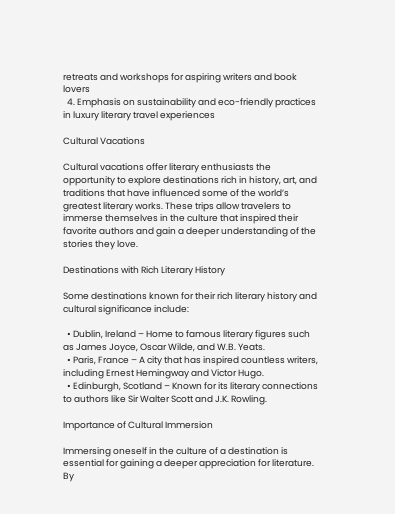retreats and workshops for aspiring writers and book lovers
  4. Emphasis on sustainability and eco-friendly practices in luxury literary travel experiences

Cultural Vacations

Cultural vacations offer literary enthusiasts the opportunity to explore destinations rich in history, art, and traditions that have influenced some of the world’s greatest literary works. These trips allow travelers to immerse themselves in the culture that inspired their favorite authors and gain a deeper understanding of the stories they love.

Destinations with Rich Literary History

Some destinations known for their rich literary history and cultural significance include:

  • Dublin, Ireland – Home to famous literary figures such as James Joyce, Oscar Wilde, and W.B. Yeats.
  • Paris, France – A city that has inspired countless writers, including Ernest Hemingway and Victor Hugo.
  • Edinburgh, Scotland – Known for its literary connections to authors like Sir Walter Scott and J.K. Rowling.

Importance of Cultural Immersion

Immersing oneself in the culture of a destination is essential for gaining a deeper appreciation for literature. By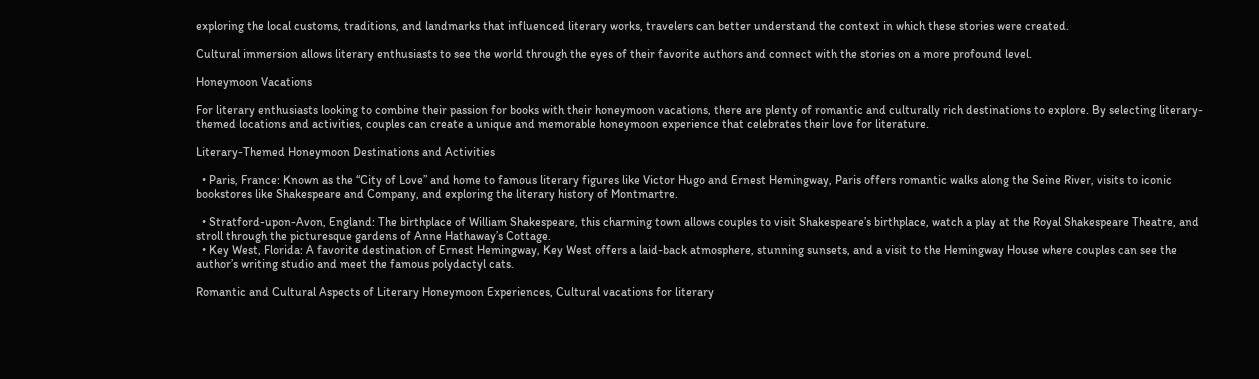exploring the local customs, traditions, and landmarks that influenced literary works, travelers can better understand the context in which these stories were created.

Cultural immersion allows literary enthusiasts to see the world through the eyes of their favorite authors and connect with the stories on a more profound level.

Honeymoon Vacations

For literary enthusiasts looking to combine their passion for books with their honeymoon vacations, there are plenty of romantic and culturally rich destinations to explore. By selecting literary-themed locations and activities, couples can create a unique and memorable honeymoon experience that celebrates their love for literature.

Literary-Themed Honeymoon Destinations and Activities

  • Paris, France: Known as the “City of Love” and home to famous literary figures like Victor Hugo and Ernest Hemingway, Paris offers romantic walks along the Seine River, visits to iconic bookstores like Shakespeare and Company, and exploring the literary history of Montmartre.

  • Stratford-upon-Avon, England: The birthplace of William Shakespeare, this charming town allows couples to visit Shakespeare’s birthplace, watch a play at the Royal Shakespeare Theatre, and stroll through the picturesque gardens of Anne Hathaway’s Cottage.
  • Key West, Florida: A favorite destination of Ernest Hemingway, Key West offers a laid-back atmosphere, stunning sunsets, and a visit to the Hemingway House where couples can see the author’s writing studio and meet the famous polydactyl cats.

Romantic and Cultural Aspects of Literary Honeymoon Experiences, Cultural vacations for literary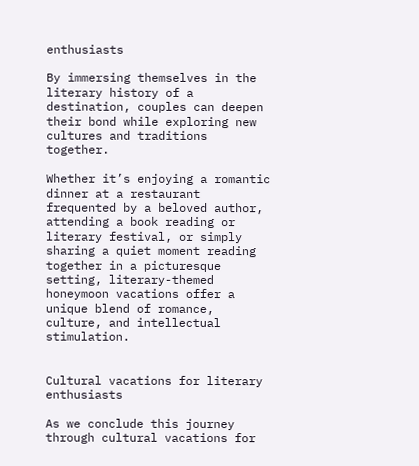enthusiasts

By immersing themselves in the literary history of a destination, couples can deepen their bond while exploring new cultures and traditions together.

Whether it’s enjoying a romantic dinner at a restaurant frequented by a beloved author, attending a book reading or literary festival, or simply sharing a quiet moment reading together in a picturesque setting, literary-themed honeymoon vacations offer a unique blend of romance, culture, and intellectual stimulation.


Cultural vacations for literary enthusiasts

As we conclude this journey through cultural vacations for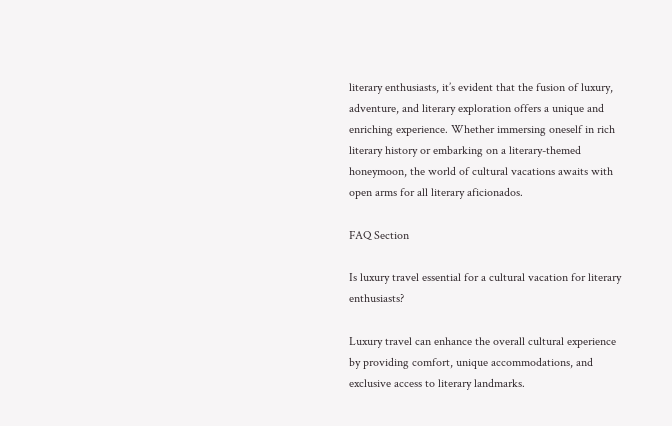literary enthusiasts, it’s evident that the fusion of luxury, adventure, and literary exploration offers a unique and enriching experience. Whether immersing oneself in rich literary history or embarking on a literary-themed honeymoon, the world of cultural vacations awaits with open arms for all literary aficionados.

FAQ Section

Is luxury travel essential for a cultural vacation for literary enthusiasts?

Luxury travel can enhance the overall cultural experience by providing comfort, unique accommodations, and exclusive access to literary landmarks.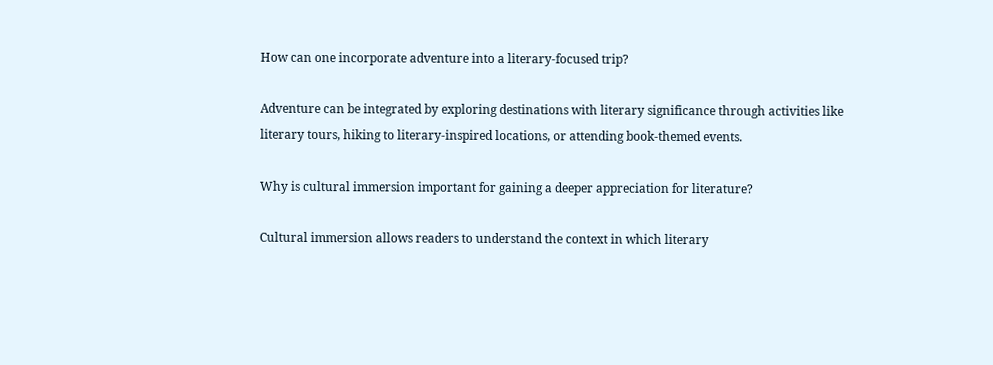How can one incorporate adventure into a literary-focused trip?

Adventure can be integrated by exploring destinations with literary significance through activities like literary tours, hiking to literary-inspired locations, or attending book-themed events.

Why is cultural immersion important for gaining a deeper appreciation for literature?

Cultural immersion allows readers to understand the context in which literary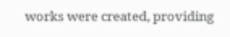works were created, providing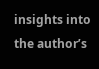insights into the author’s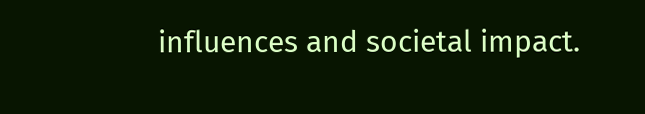influences and societal impact.